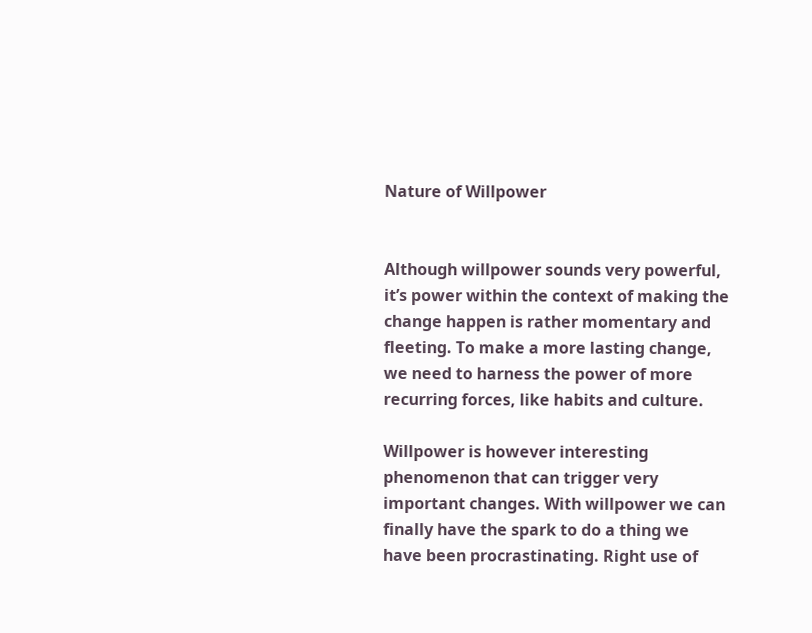Nature of Willpower


Although willpower sounds very powerful, it’s power within the context of making the change happen is rather momentary and fleeting. To make a more lasting change, we need to harness the power of more recurring forces, like habits and culture.

Willpower is however interesting phenomenon that can trigger very important changes. With willpower we can finally have the spark to do a thing we have been procrastinating. Right use of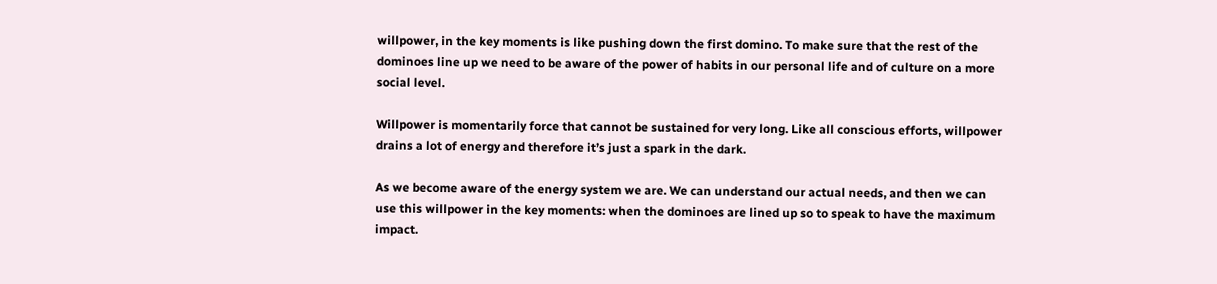willpower, in the key moments is like pushing down the first domino. To make sure that the rest of the dominoes line up we need to be aware of the power of habits in our personal life and of culture on a more social level.

Willpower is momentarily force that cannot be sustained for very long. Like all conscious efforts, willpower drains a lot of energy and therefore it’s just a spark in the dark.

As we become aware of the energy system we are. We can understand our actual needs, and then we can use this willpower in the key moments: when the dominoes are lined up so to speak to have the maximum impact.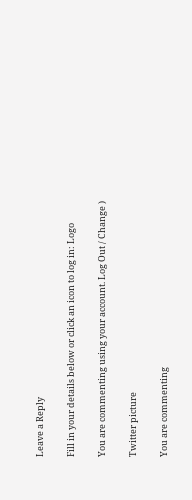Leave a Reply

Fill in your details below or click an icon to log in: Logo

You are commenting using your account. Log Out / Change )

Twitter picture

You are commenting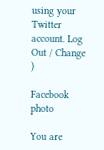using your Twitter account. Log Out / Change )

Facebook photo

You are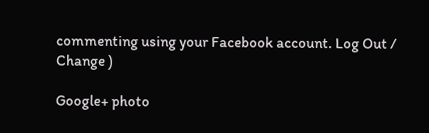commenting using your Facebook account. Log Out / Change )

Google+ photo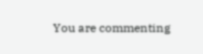You are commenting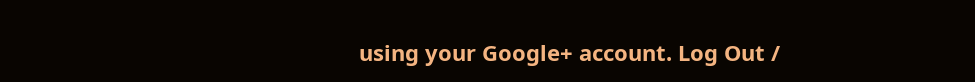using your Google+ account. Log Out /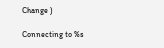Change )

Connecting to %s